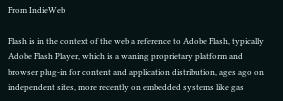From IndieWeb

Flash is in the context of the web a reference to Adobe Flash, typically Adobe Flash Player, which is a waning proprietary platform and browser plug-in for content and application distribution, ages ago on independent sites, more recently on embedded systems like gas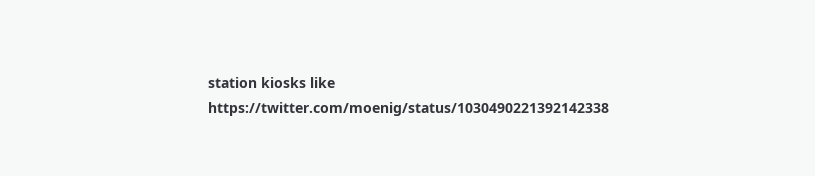station kiosks like https://twitter.com/moenig/status/1030490221392142338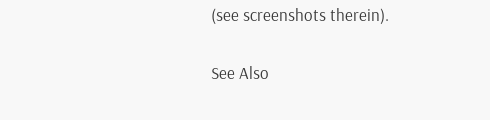(see screenshots therein).

See Also